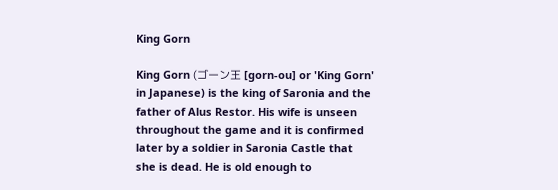King Gorn

King Gorn (ゴーン王 [gorn-ou] or 'King Gorn' in Japanese) is the king of Saronia and the father of Alus Restor. His wife is unseen throughout the game and it is confirmed later by a soldier in Saronia Castle that she is dead. He is old enough to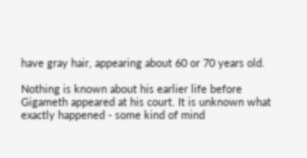have gray hair, appearing about 60 or 70 years old.

Nothing is known about his earlier life before Gigameth appeared at his court. It is unknown what exactly happened - some kind of mind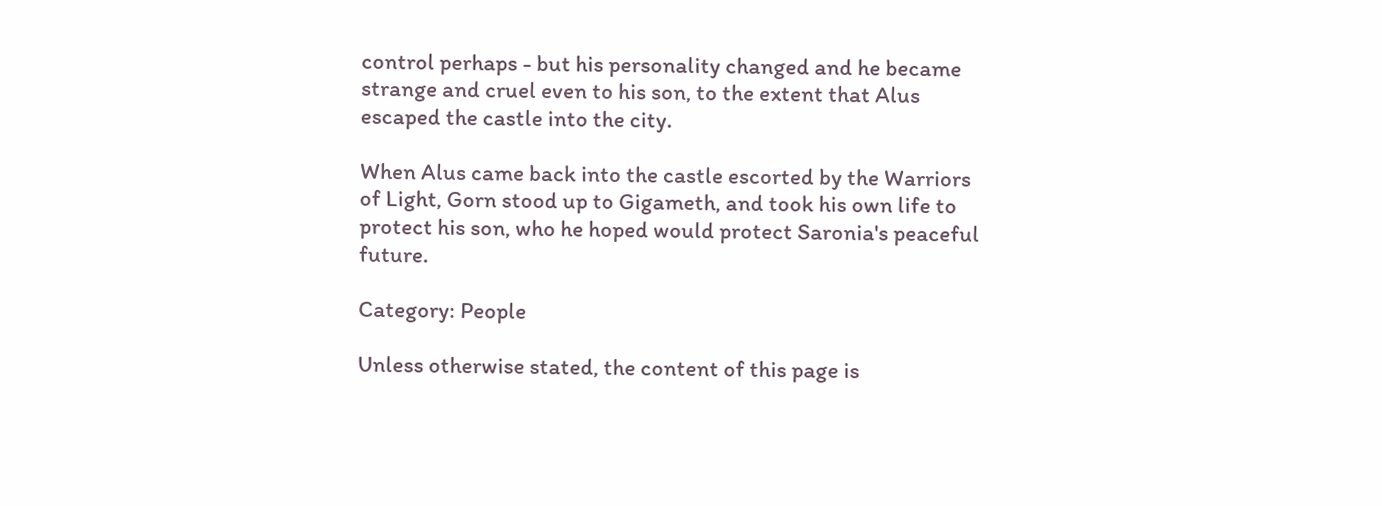control perhaps - but his personality changed and he became strange and cruel even to his son, to the extent that Alus escaped the castle into the city.

When Alus came back into the castle escorted by the Warriors of Light, Gorn stood up to Gigameth, and took his own life to protect his son, who he hoped would protect Saronia's peaceful future.

Category: People

Unless otherwise stated, the content of this page is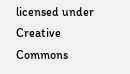licensed under Creative Commons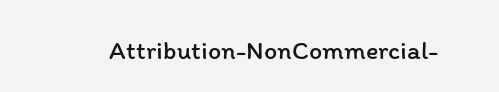Attribution-NonCommercial-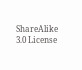ShareAlike 3.0 License